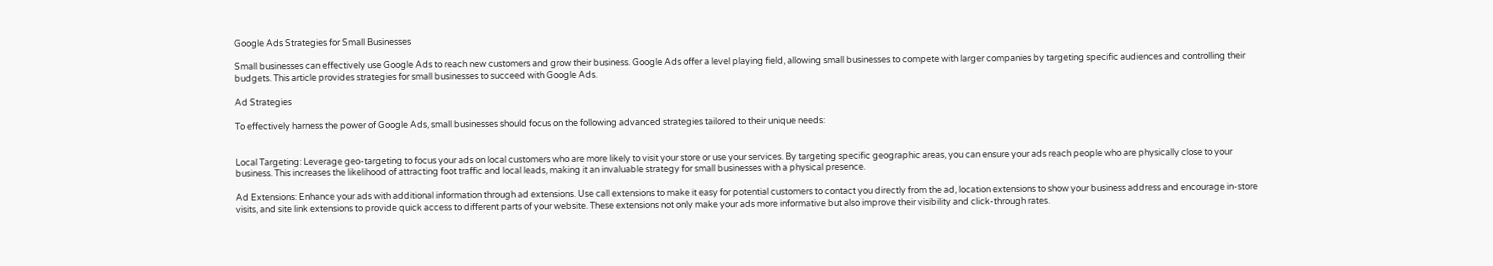Google Ads Strategies for Small Businesses

Small businesses can effectively use Google Ads to reach new customers and grow their business. Google Ads offer a level playing field, allowing small businesses to compete with larger companies by targeting specific audiences and controlling their budgets. This article provides strategies for small businesses to succeed with Google Ads.

Ad Strategies

To effectively harness the power of Google Ads, small businesses should focus on the following advanced strategies tailored to their unique needs:


Local Targeting: Leverage geo-targeting to focus your ads on local customers who are more likely to visit your store or use your services. By targeting specific geographic areas, you can ensure your ads reach people who are physically close to your business. This increases the likelihood of attracting foot traffic and local leads, making it an invaluable strategy for small businesses with a physical presence.

Ad Extensions: Enhance your ads with additional information through ad extensions. Use call extensions to make it easy for potential customers to contact you directly from the ad, location extensions to show your business address and encourage in-store visits, and site link extensions to provide quick access to different parts of your website. These extensions not only make your ads more informative but also improve their visibility and click-through rates.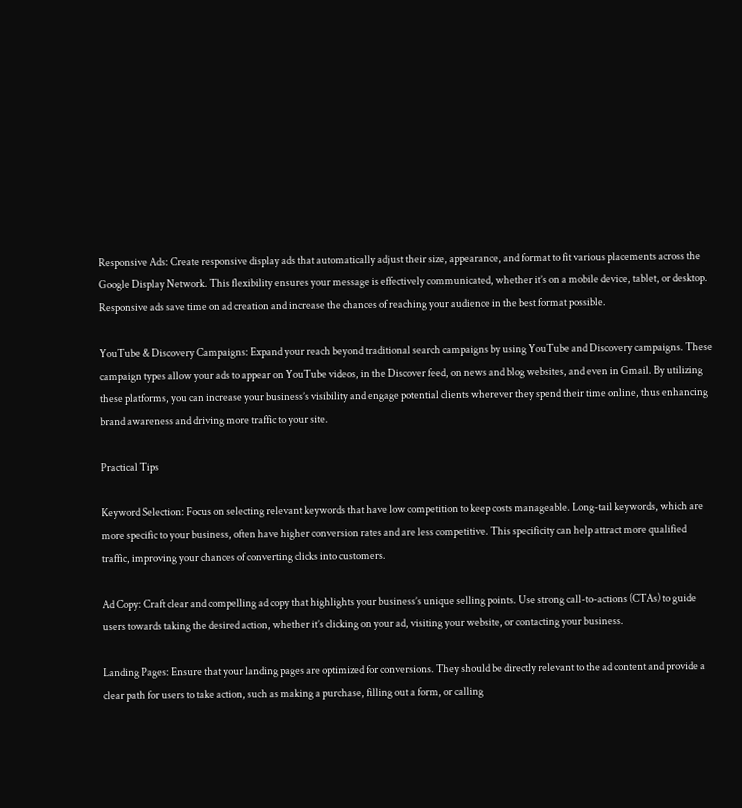Responsive Ads: Create responsive display ads that automatically adjust their size, appearance, and format to fit various placements across the Google Display Network. This flexibility ensures your message is effectively communicated, whether it’s on a mobile device, tablet, or desktop. Responsive ads save time on ad creation and increase the chances of reaching your audience in the best format possible.

YouTube & Discovery Campaigns: Expand your reach beyond traditional search campaigns by using YouTube and Discovery campaigns. These campaign types allow your ads to appear on YouTube videos, in the Discover feed, on news and blog websites, and even in Gmail. By utilizing these platforms, you can increase your business’s visibility and engage potential clients wherever they spend their time online, thus enhancing brand awareness and driving more traffic to your site.

Practical Tips

Keyword Selection: Focus on selecting relevant keywords that have low competition to keep costs manageable. Long-tail keywords, which are more specific to your business, often have higher conversion rates and are less competitive. This specificity can help attract more qualified traffic, improving your chances of converting clicks into customers.

Ad Copy: Craft clear and compelling ad copy that highlights your business’s unique selling points. Use strong call-to-actions (CTAs) to guide users towards taking the desired action, whether it’s clicking on your ad, visiting your website, or contacting your business.

Landing Pages: Ensure that your landing pages are optimized for conversions. They should be directly relevant to the ad content and provide a clear path for users to take action, such as making a purchase, filling out a form, or calling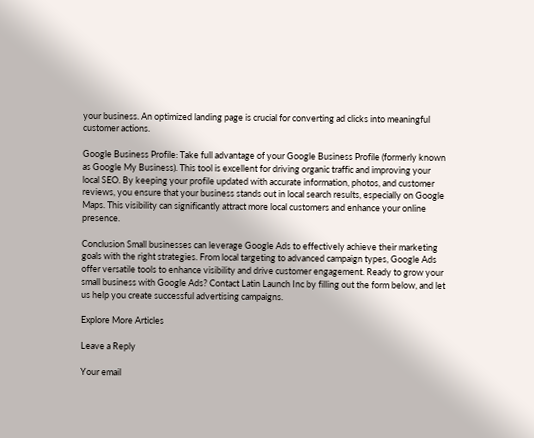your business. An optimized landing page is crucial for converting ad clicks into meaningful customer actions.

Google Business Profile: Take full advantage of your Google Business Profile (formerly known as Google My Business). This tool is excellent for driving organic traffic and improving your local SEO. By keeping your profile updated with accurate information, photos, and customer reviews, you ensure that your business stands out in local search results, especially on Google Maps. This visibility can significantly attract more local customers and enhance your online presence.

Conclusion Small businesses can leverage Google Ads to effectively achieve their marketing goals with the right strategies. From local targeting to advanced campaign types, Google Ads offer versatile tools to enhance visibility and drive customer engagement. Ready to grow your small business with Google Ads? Contact Latin Launch Inc by filling out the form below, and let us help you create successful advertising campaigns.

Explore More Articles

Leave a Reply

Your email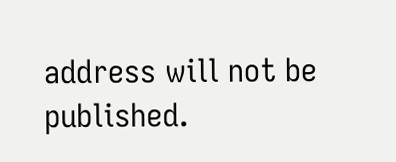address will not be published.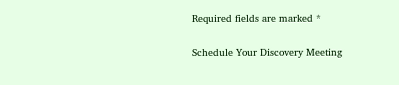Required fields are marked *

Schedule Your Discovery Meeting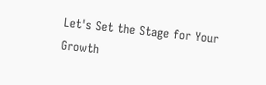Let's Set the Stage for Your Growth